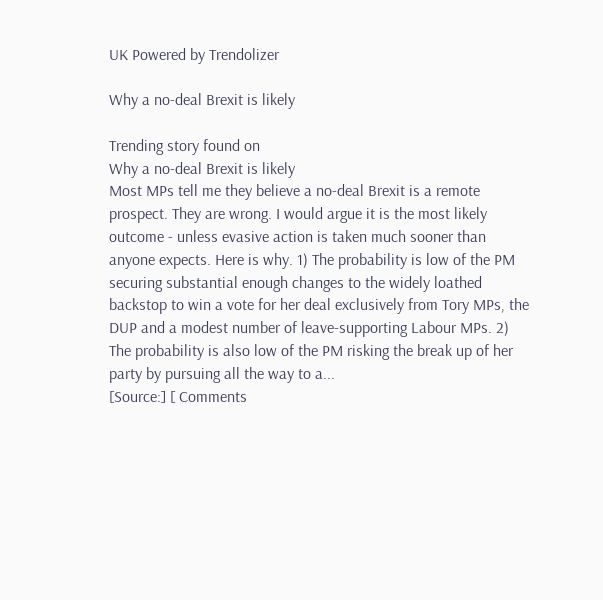UK Powered by Trendolizer

Why a no-deal Brexit is likely

Trending story found on
Why a no-deal Brexit is likely
Most MPs tell me they believe a no-deal Brexit is a remote prospect. They are wrong. I would argue it is the most likely outcome - unless evasive action is taken much sooner than anyone expects. Here is why. 1) The probability is low of the PM securing substantial enough changes to the widely loathed backstop to win a vote for her deal exclusively from Tory MPs, the DUP and a modest number of leave-supporting Labour MPs. 2) The probability is also low of the PM risking the break up of her party by pursuing all the way to a...
[Source:] [ Comments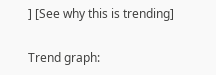] [See why this is trending]

Trend graph: